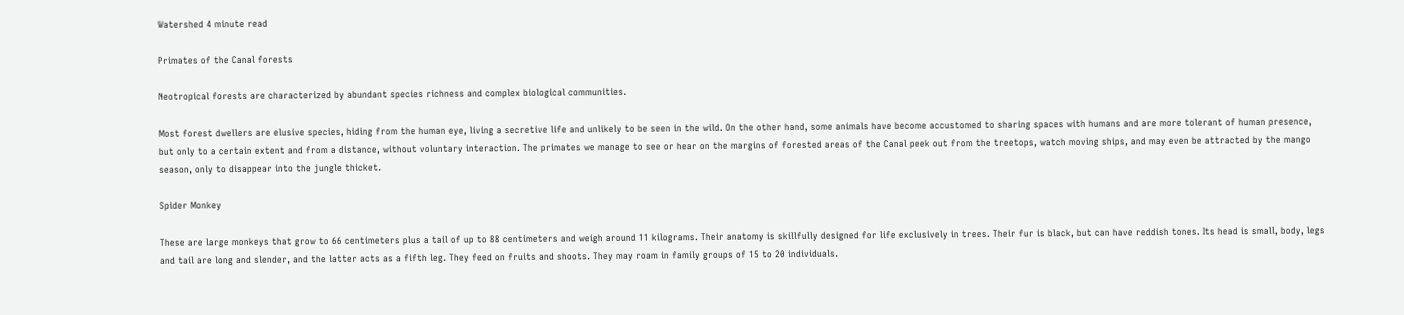Watershed 4 minute read

Primates of the Canal forests

Neotropical forests are characterized by abundant species richness and complex biological communities.

Most forest dwellers are elusive species, hiding from the human eye, living a secretive life and unlikely to be seen in the wild. On the other hand, some animals have become accustomed to sharing spaces with humans and are more tolerant of human presence, but only to a certain extent and from a distance, without voluntary interaction. The primates we manage to see or hear on the margins of forested areas of the Canal peek out from the treetops, watch moving ships, and may even be attracted by the mango season, only to disappear into the jungle thicket.

Spider Monkey

These are large monkeys that grow to 66 centimeters plus a tail of up to 88 centimeters and weigh around 11 kilograms. Their anatomy is skillfully designed for life exclusively in trees. Their fur is black, but can have reddish tones. Its head is small, body, legs and tail are long and slender, and the latter acts as a fifth leg. They feed on fruits and shoots. They may roam in family groups of 15 to 20 individuals.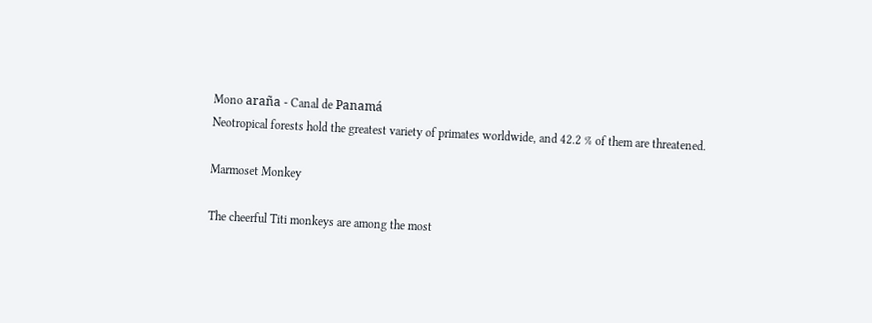Mono araña - Canal de Panamá
Neotropical forests hold the greatest variety of primates worldwide, and 42.2 % of them are threatened.

Marmoset Monkey

The cheerful Titi monkeys are among the most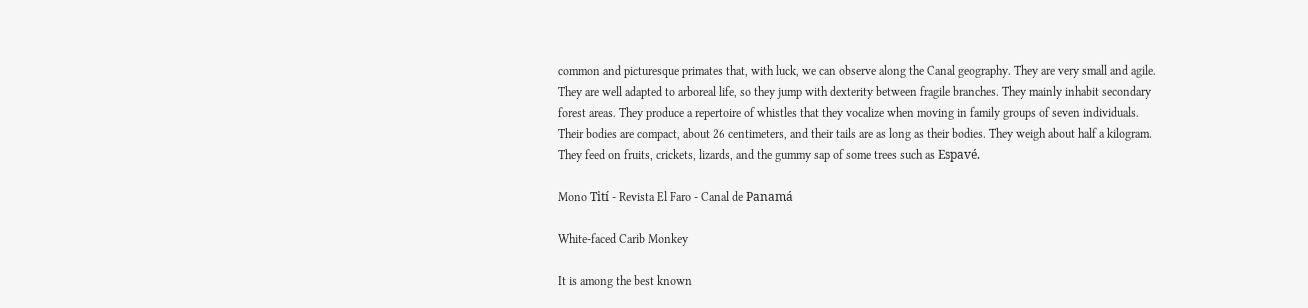common and picturesque primates that, with luck, we can observe along the Canal geography. They are very small and agile. They are well adapted to arboreal life, so they jump with dexterity between fragile branches. They mainly inhabit secondary forest areas. They produce a repertoire of whistles that they vocalize when moving in family groups of seven individuals. Their bodies are compact, about 26 centimeters, and their tails are as long as their bodies. They weigh about half a kilogram. They feed on fruits, crickets, lizards, and the gummy sap of some trees such as Espavé.

Mono Tití - Revista El Faro - Canal de Panamá

White-faced Carib Monkey

It is among the best known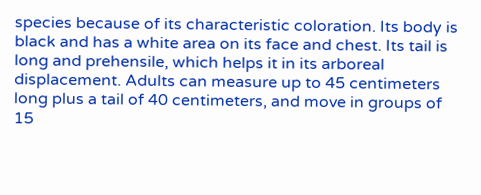species because of its characteristic coloration. Its body is black and has a white area on its face and chest. Its tail is long and prehensile, which helps it in its arboreal displacement. Adults can measure up to 45 centimeters long plus a tail of 40 centimeters, and move in groups of 15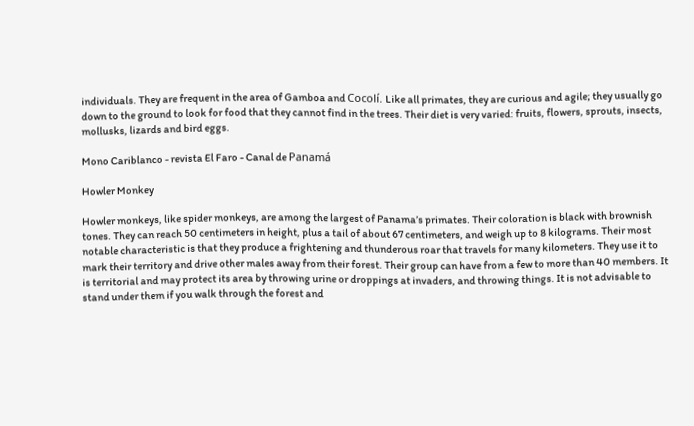individuals. They are frequent in the area of Gamboa and Cocolí. Like all primates, they are curious and agile; they usually go down to the ground to look for food that they cannot find in the trees. Their diet is very varied: fruits, flowers, sprouts, insects, mollusks, lizards and bird eggs.

Mono Cariblanco - revista El Faro - Canal de Panamá

Howler Monkey

Howler monkeys, like spider monkeys, are among the largest of Panama’s primates. Their coloration is black with brownish tones. They can reach 50 centimeters in height, plus a tail of about 67 centimeters, and weigh up to 8 kilograms. Their most notable characteristic is that they produce a frightening and thunderous roar that travels for many kilometers. They use it to mark their territory and drive other males away from their forest. Their group can have from a few to more than 40 members. It is territorial and may protect its area by throwing urine or droppings at invaders, and throwing things. It is not advisable to stand under them if you walk through the forest and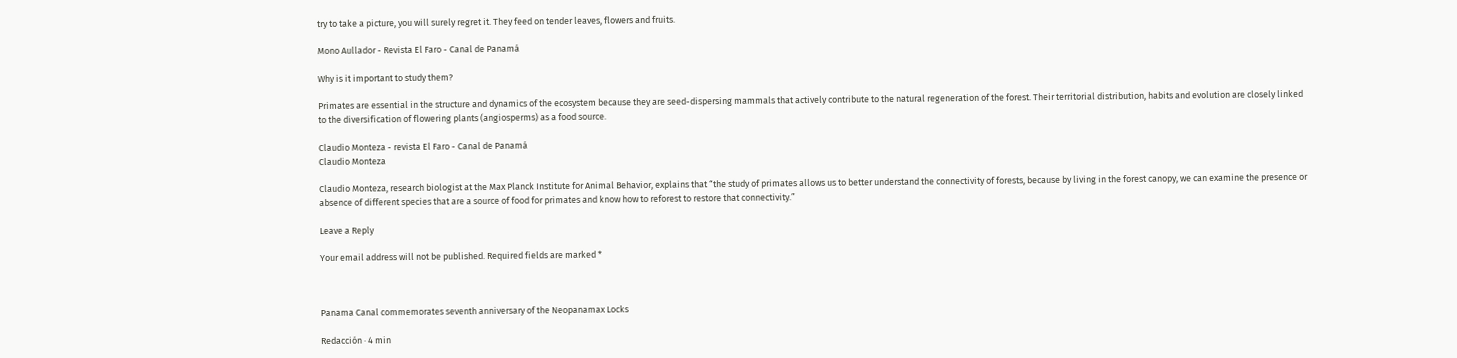try to take a picture, you will surely regret it. They feed on tender leaves, flowers and fruits.

Mono Aullador - Revista El Faro - Canal de Panamá

Why is it important to study them?

Primates are essential in the structure and dynamics of the ecosystem because they are seed-dispersing mammals that actively contribute to the natural regeneration of the forest. Their territorial distribution, habits and evolution are closely linked to the diversification of flowering plants (angiosperms) as a food source.

Claudio Monteza - revista El Faro - Canal de Panamá
Claudio Monteza

Claudio Monteza, research biologist at the Max Planck Institute for Animal Behavior, explains that “the study of primates allows us to better understand the connectivity of forests, because by living in the forest canopy, we can examine the presence or absence of different species that are a source of food for primates and know how to reforest to restore that connectivity.”

Leave a Reply

Your email address will not be published. Required fields are marked *



Panama Canal commemorates seventh anniversary of the Neopanamax Locks

Redacción · 4 min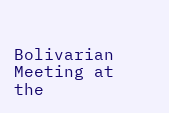Bolivarian Meeting at the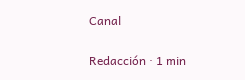Canal

Redacción · 1 min